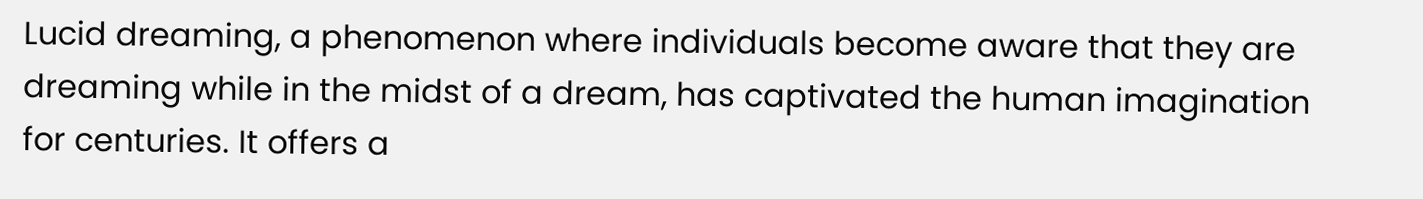Lucid dreaming, a phenomenon where individuals become aware that they are dreaming while in the midst of a dream, has captivated the human imagination for centuries. It offers a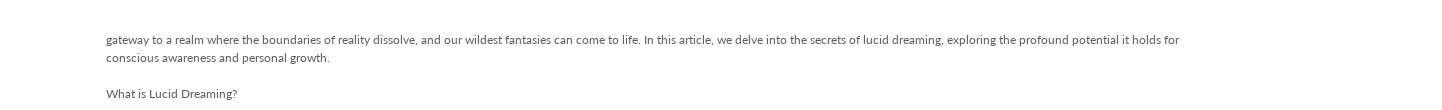gateway to a realm where the boundaries of reality dissolve, and our wildest fantasies can come to life. In this article, we delve into the secrets of lucid dreaming, exploring the profound potential it holds for conscious awareness and personal growth.

What is Lucid Dreaming?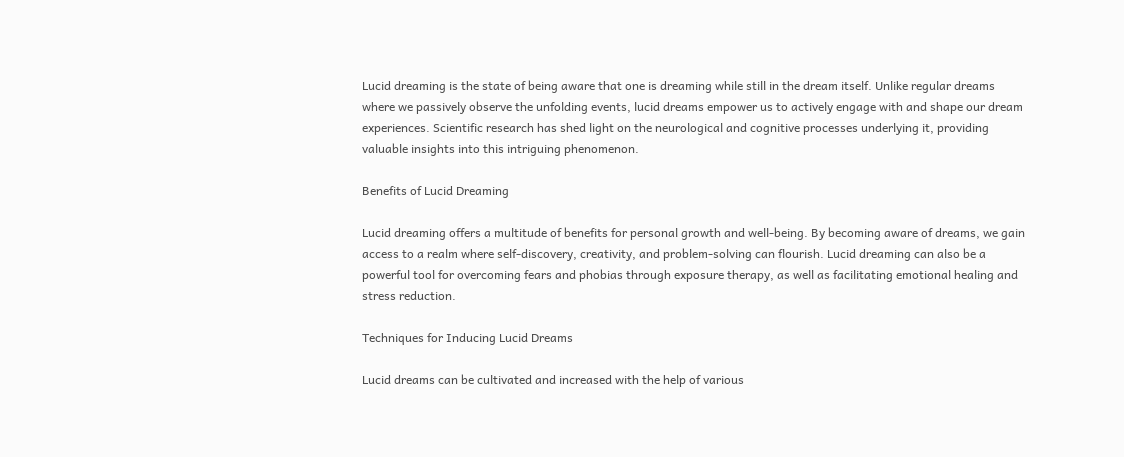Lucid dreaming is the state of being aware that one is dreaming while still in the dream itself. Unlike regular dreams where we passively observe the unfolding events, lucid dreams empower us to actively engage with and shape our dream experiences. Scientific research has shed light on the neurological and cognitive processes underlying it, providing valuable insights into this intriguing phenomenon.

Benefits of Lucid Dreaming

Lucid dreaming offers a multitude of benefits for personal growth and well-being. By becoming aware of dreams, we gain access to a realm where self-discovery, creativity, and problem-solving can flourish. Lucid dreaming can also be a powerful tool for overcoming fears and phobias through exposure therapy, as well as facilitating emotional healing and stress reduction.

Techniques for Inducing Lucid Dreams

Lucid dreams can be cultivated and increased with the help of various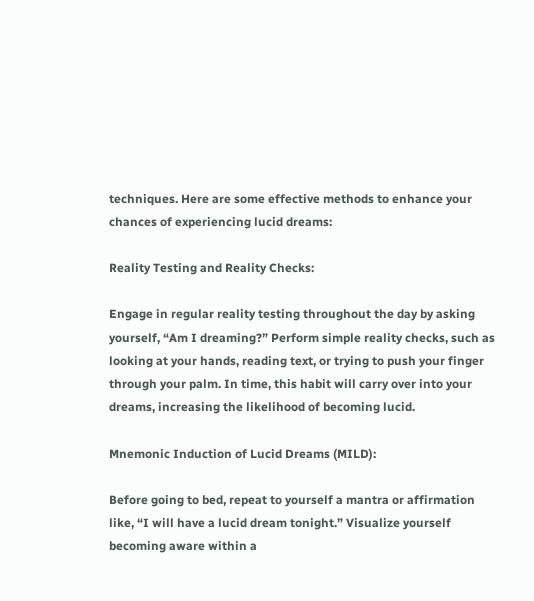techniques. Here are some effective methods to enhance your chances of experiencing lucid dreams:

Reality Testing and Reality Checks:

Engage in regular reality testing throughout the day by asking yourself, “Am I dreaming?” Perform simple reality checks, such as looking at your hands, reading text, or trying to push your finger through your palm. In time, this habit will carry over into your dreams, increasing the likelihood of becoming lucid.

Mnemonic Induction of Lucid Dreams (MILD):

Before going to bed, repeat to yourself a mantra or affirmation like, “I will have a lucid dream tonight.” Visualize yourself becoming aware within a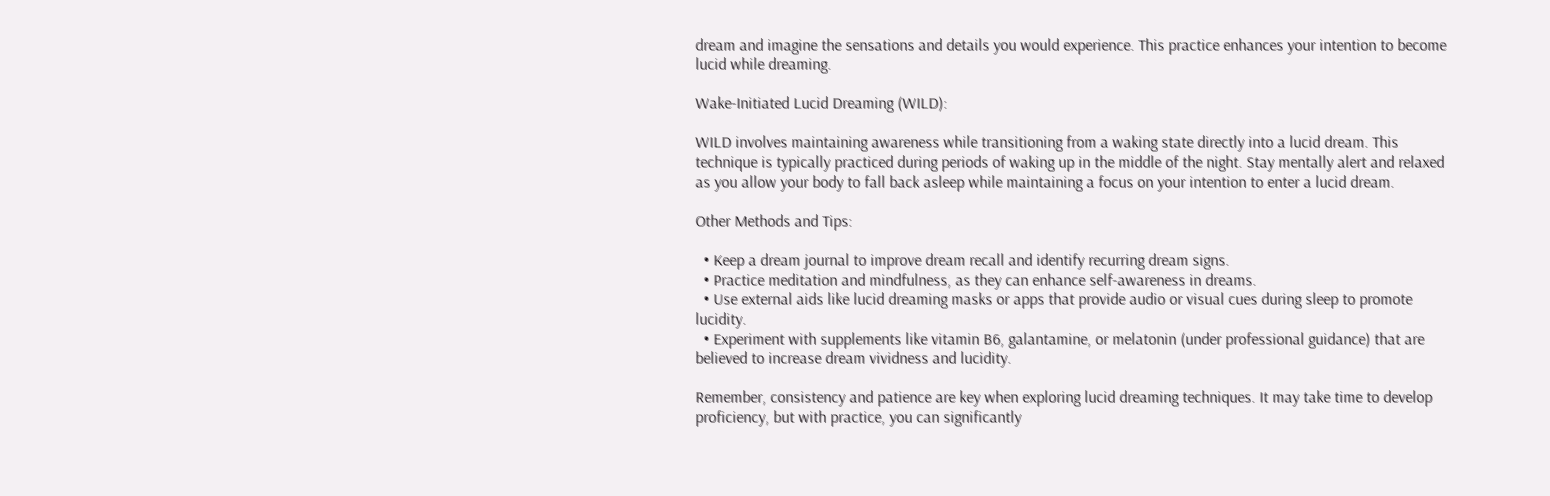dream and imagine the sensations and details you would experience. This practice enhances your intention to become lucid while dreaming.

Wake-Initiated Lucid Dreaming (WILD):

WILD involves maintaining awareness while transitioning from a waking state directly into a lucid dream. This technique is typically practiced during periods of waking up in the middle of the night. Stay mentally alert and relaxed as you allow your body to fall back asleep while maintaining a focus on your intention to enter a lucid dream.

Other Methods and Tips:

  • Keep a dream journal to improve dream recall and identify recurring dream signs.
  • Practice meditation and mindfulness, as they can enhance self-awareness in dreams.
  • Use external aids like lucid dreaming masks or apps that provide audio or visual cues during sleep to promote lucidity.
  • Experiment with supplements like vitamin B6, galantamine, or melatonin (under professional guidance) that are believed to increase dream vividness and lucidity.

Remember, consistency and patience are key when exploring lucid dreaming techniques. It may take time to develop proficiency, but with practice, you can significantly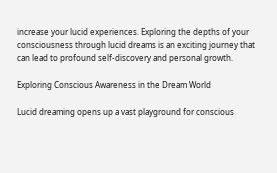increase your lucid experiences. Exploring the depths of your consciousness through lucid dreams is an exciting journey that can lead to profound self-discovery and personal growth.

Exploring Conscious Awareness in the Dream World

Lucid dreaming opens up a vast playground for conscious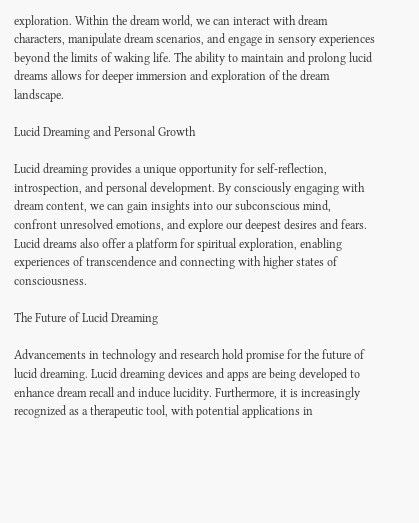exploration. Within the dream world, we can interact with dream characters, manipulate dream scenarios, and engage in sensory experiences beyond the limits of waking life. The ability to maintain and prolong lucid dreams allows for deeper immersion and exploration of the dream landscape.

Lucid Dreaming and Personal Growth

Lucid dreaming provides a unique opportunity for self-reflection, introspection, and personal development. By consciously engaging with dream content, we can gain insights into our subconscious mind, confront unresolved emotions, and explore our deepest desires and fears. Lucid dreams also offer a platform for spiritual exploration, enabling experiences of transcendence and connecting with higher states of consciousness.

The Future of Lucid Dreaming

Advancements in technology and research hold promise for the future of lucid dreaming. Lucid dreaming devices and apps are being developed to enhance dream recall and induce lucidity. Furthermore, it is increasingly recognized as a therapeutic tool, with potential applications in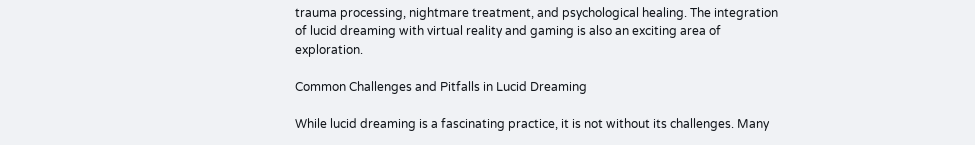trauma processing, nightmare treatment, and psychological healing. The integration of lucid dreaming with virtual reality and gaming is also an exciting area of exploration.

Common Challenges and Pitfalls in Lucid Dreaming

While lucid dreaming is a fascinating practice, it is not without its challenges. Many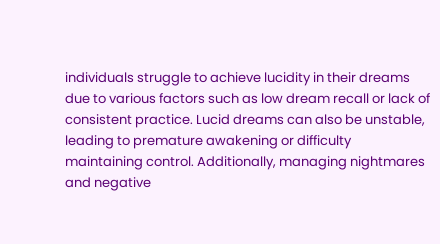individuals struggle to achieve lucidity in their dreams due to various factors such as low dream recall or lack of consistent practice. Lucid dreams can also be unstable, leading to premature awakening or difficulty maintaining control. Additionally, managing nightmares and negative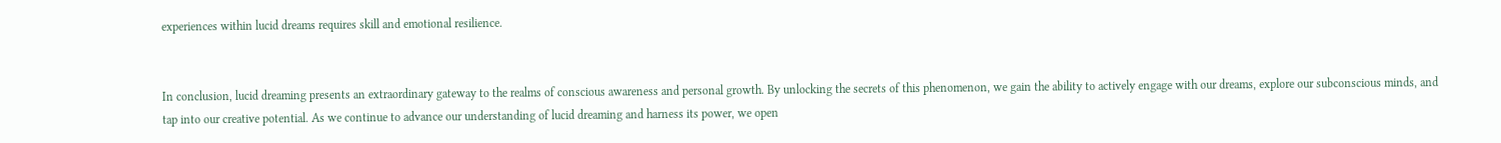experiences within lucid dreams requires skill and emotional resilience.


In conclusion, lucid dreaming presents an extraordinary gateway to the realms of conscious awareness and personal growth. By unlocking the secrets of this phenomenon, we gain the ability to actively engage with our dreams, explore our subconscious minds, and tap into our creative potential. As we continue to advance our understanding of lucid dreaming and harness its power, we open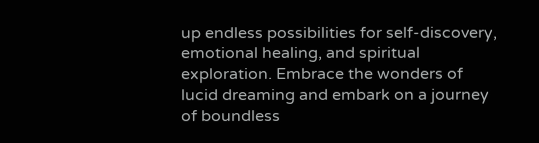up endless possibilities for self-discovery, emotional healing, and spiritual exploration. Embrace the wonders of lucid dreaming and embark on a journey of boundless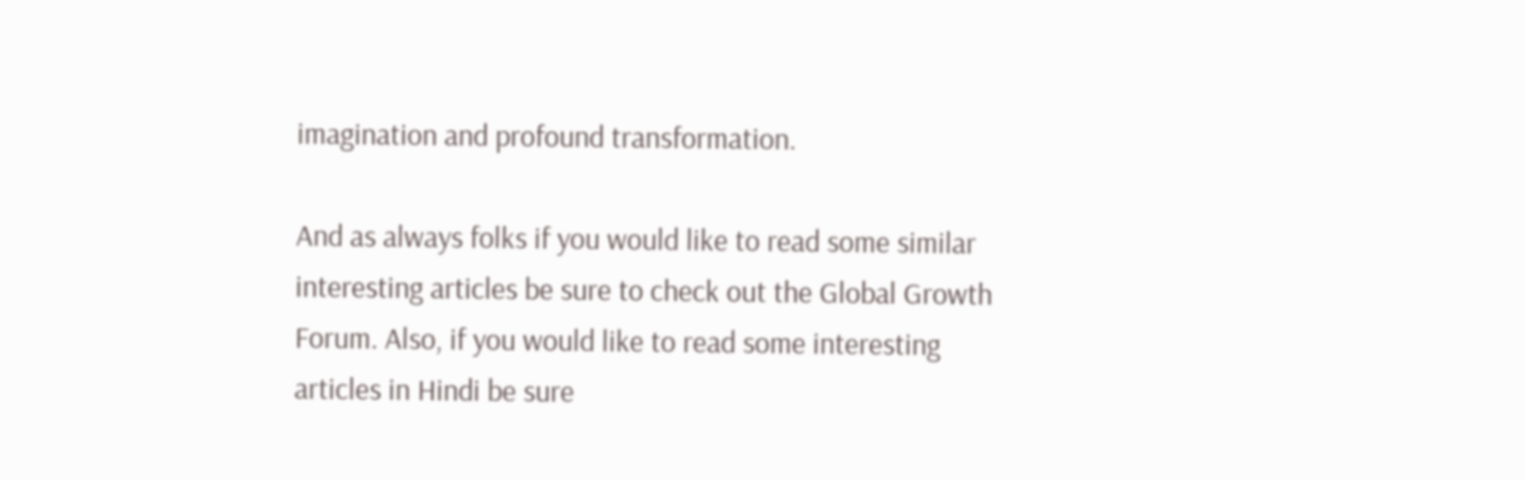imagination and profound transformation.

And as always folks if you would like to read some similar interesting articles be sure to check out the Global Growth Forum. Also, if you would like to read some interesting articles in Hindi be sure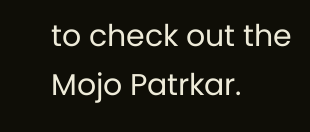to check out the Mojo Patrkar.